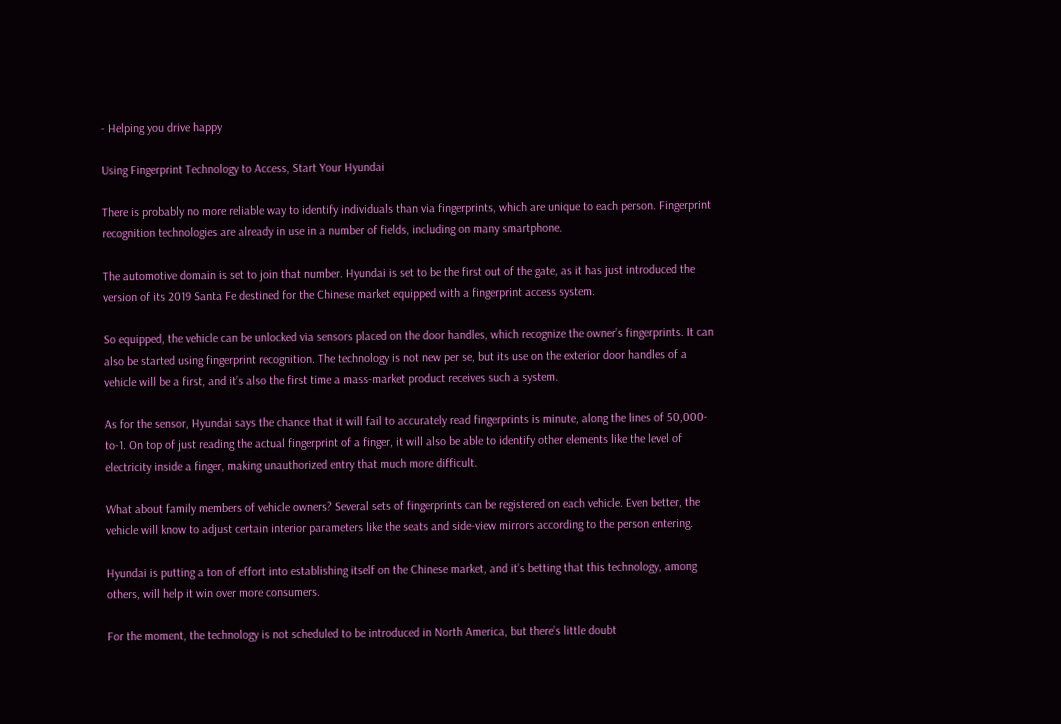- Helping you drive happy

Using Fingerprint Technology to Access, Start Your Hyundai

There is probably no more reliable way to identify individuals than via fingerprints, which are unique to each person. Fingerprint recognition technologies are already in use in a number of fields, including on many smartphone.

The automotive domain is set to join that number. Hyundai is set to be the first out of the gate, as it has just introduced the version of its 2019 Santa Fe destined for the Chinese market equipped with a fingerprint access system.

So equipped, the vehicle can be unlocked via sensors placed on the door handles, which recognize the owner’s fingerprints. It can also be started using fingerprint recognition. The technology is not new per se, but its use on the exterior door handles of a vehicle will be a first, and it’s also the first time a mass-market product receives such a system.

As for the sensor, Hyundai says the chance that it will fail to accurately read fingerprints is minute, along the lines of 50,000-to-1. On top of just reading the actual fingerprint of a finger, it will also be able to identify other elements like the level of electricity inside a finger, making unauthorized entry that much more difficult.

What about family members of vehicle owners? Several sets of fingerprints can be registered on each vehicle. Even better, the vehicle will know to adjust certain interior parameters like the seats and side-view mirrors according to the person entering.

Hyundai is putting a ton of effort into establishing itself on the Chinese market, and it’s betting that this technology, among others, will help it win over more consumers.

For the moment, the technology is not scheduled to be introduced in North America, but there’s little doubt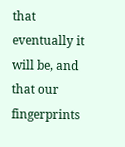that eventually it will be, and that our fingerprints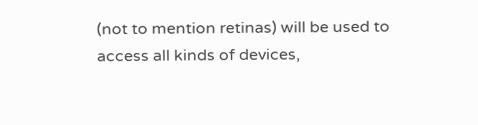(not to mention retinas) will be used to access all kinds of devices,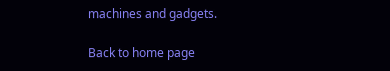machines and gadgets.

Back to home page